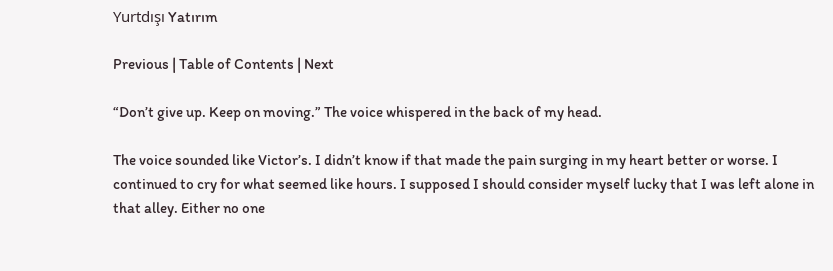Yurtdışı Yatırım

Previous | Table of Contents | Next

“Don’t give up. Keep on moving.” The voice whispered in the back of my head.

The voice sounded like Victor’s. I didn’t know if that made the pain surging in my heart better or worse. I continued to cry for what seemed like hours. I supposed I should consider myself lucky that I was left alone in that alley. Either no one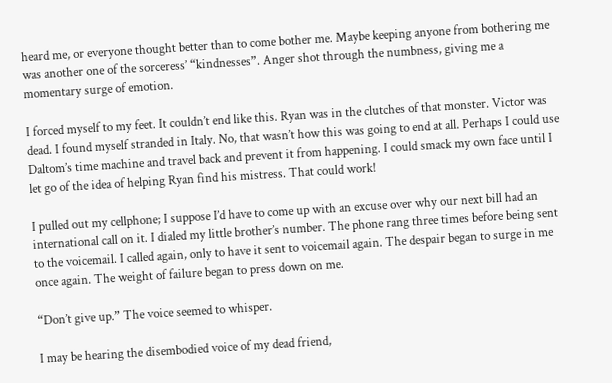heard me, or everyone thought better than to come bother me. Maybe keeping anyone from bothering me was another one of the sorceress’ “kindnesses”. Anger shot through the numbness, giving me a momentary surge of emotion.

I forced myself to my feet. It couldn’t end like this. Ryan was in the clutches of that monster. Victor was dead. I found myself stranded in Italy. No, that wasn’t how this was going to end at all. Perhaps I could use Daltom’s time machine and travel back and prevent it from happening. I could smack my own face until I let go of the idea of helping Ryan find his mistress. That could work!

I pulled out my cellphone; I suppose I’d have to come up with an excuse over why our next bill had an international call on it. I dialed my little brother’s number. The phone rang three times before being sent to the voicemail. I called again, only to have it sent to voicemail again. The despair began to surge in me once again. The weight of failure began to press down on me.

“Don’t give up.” The voice seemed to whisper.

I may be hearing the disembodied voice of my dead friend,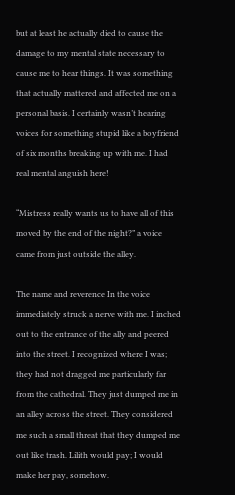but at least he actually died to cause the damage to my mental state necessary to cause me to hear things. It was something that actually mattered and affected me on a personal basis. I certainly wasn’t hearing voices for something stupid like a boyfriend of six months breaking up with me. I had real mental anguish here!

“Mistress really wants us to have all of this moved by the end of the night?” a voice came from just outside the alley.

The name and reverence In the voice immediately struck a nerve with me. I inched out to the entrance of the ally and peered into the street. I recognized where I was; they had not dragged me particularly far from the cathedral. They just dumped me in an alley across the street. They considered me such a small threat that they dumped me out like trash. Lilith would pay; I would make her pay, somehow.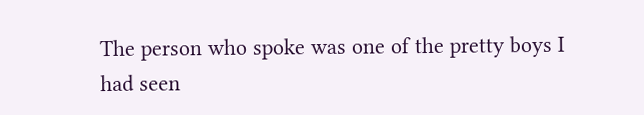The person who spoke was one of the pretty boys I had seen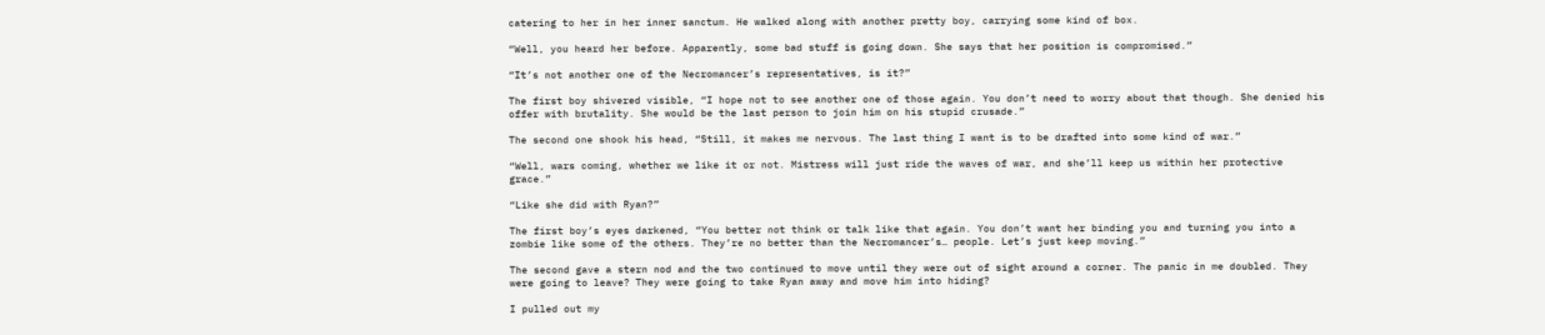catering to her in her inner sanctum. He walked along with another pretty boy, carrying some kind of box.

“Well, you heard her before. Apparently, some bad stuff is going down. She says that her position is compromised.”

“It’s not another one of the Necromancer’s representatives, is it?”

The first boy shivered visible, “I hope not to see another one of those again. You don’t need to worry about that though. She denied his offer with brutality. She would be the last person to join him on his stupid crusade.”

The second one shook his head, “Still, it makes me nervous. The last thing I want is to be drafted into some kind of war.”

“Well, wars coming, whether we like it or not. Mistress will just ride the waves of war, and she’ll keep us within her protective grace.”

“Like she did with Ryan?”

The first boy’s eyes darkened, “You better not think or talk like that again. You don’t want her binding you and turning you into a zombie like some of the others. They’re no better than the Necromancer’s… people. Let’s just keep moving.”

The second gave a stern nod and the two continued to move until they were out of sight around a corner. The panic in me doubled. They were going to leave? They were going to take Ryan away and move him into hiding?

I pulled out my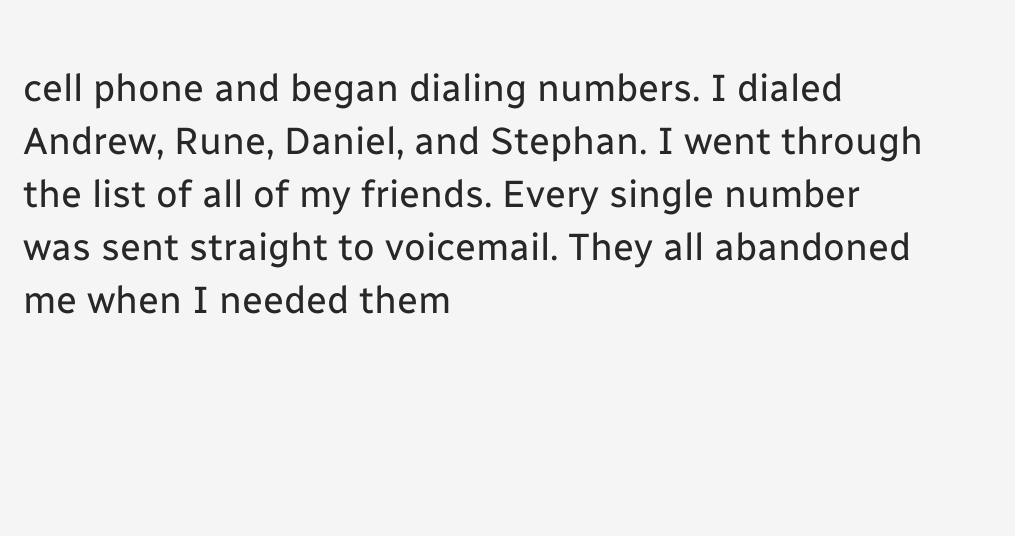cell phone and began dialing numbers. I dialed Andrew, Rune, Daniel, and Stephan. I went through the list of all of my friends. Every single number was sent straight to voicemail. They all abandoned me when I needed them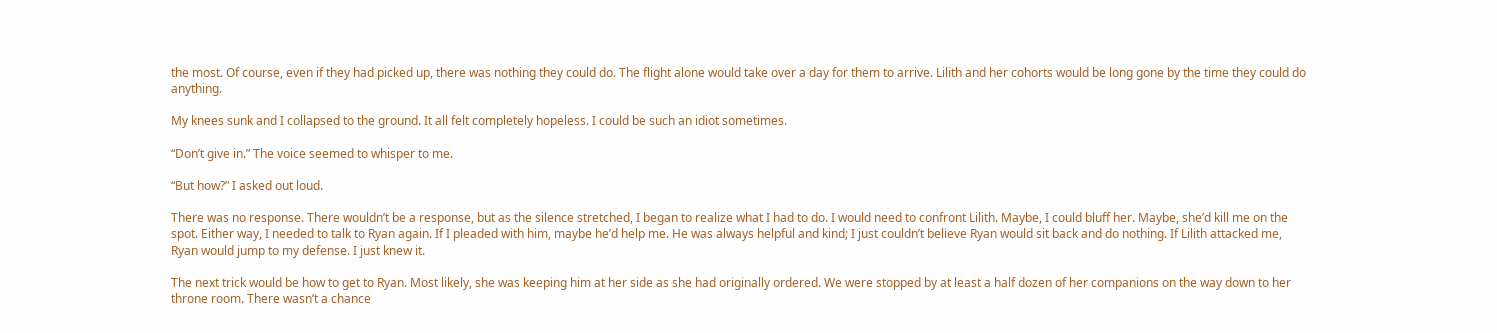the most. Of course, even if they had picked up, there was nothing they could do. The flight alone would take over a day for them to arrive. Lilith and her cohorts would be long gone by the time they could do anything.

My knees sunk and I collapsed to the ground. It all felt completely hopeless. I could be such an idiot sometimes.

“Don’t give in.” The voice seemed to whisper to me.

“But how?” I asked out loud.

There was no response. There wouldn’t be a response, but as the silence stretched, I began to realize what I had to do. I would need to confront Lilith. Maybe, I could bluff her. Maybe, she’d kill me on the spot. Either way, I needed to talk to Ryan again. If I pleaded with him, maybe he’d help me. He was always helpful and kind; I just couldn’t believe Ryan would sit back and do nothing. If Lilith attacked me, Ryan would jump to my defense. I just knew it.

The next trick would be how to get to Ryan. Most likely, she was keeping him at her side as she had originally ordered. We were stopped by at least a half dozen of her companions on the way down to her throne room. There wasn’t a chance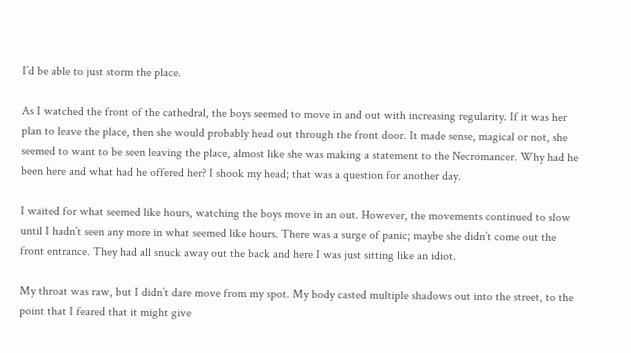I’d be able to just storm the place.

As I watched the front of the cathedral, the boys seemed to move in and out with increasing regularity. If it was her plan to leave the place, then she would probably head out through the front door. It made sense, magical or not, she seemed to want to be seen leaving the place, almost like she was making a statement to the Necromancer. Why had he been here and what had he offered her? I shook my head; that was a question for another day.

I waited for what seemed like hours, watching the boys move in an out. However, the movements continued to slow until I hadn’t seen any more in what seemed like hours. There was a surge of panic; maybe she didn’t come out the front entrance. They had all snuck away out the back and here I was just sitting like an idiot.

My throat was raw, but I didn’t dare move from my spot. My body casted multiple shadows out into the street, to the point that I feared that it might give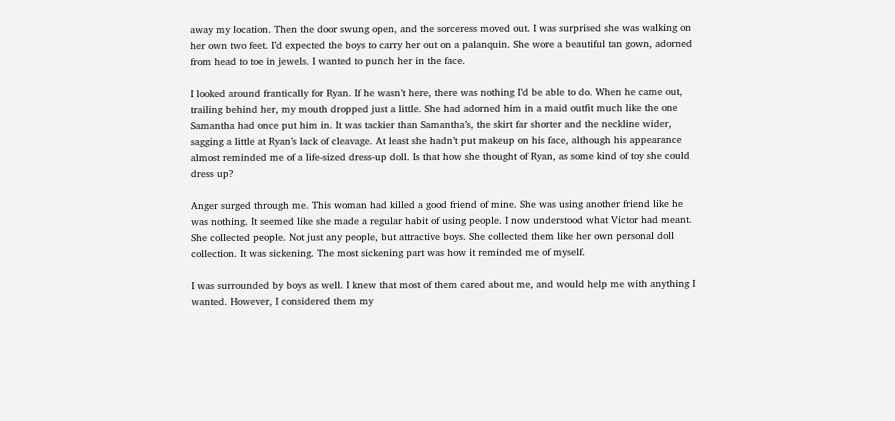away my location. Then the door swung open, and the sorceress moved out. I was surprised she was walking on her own two feet. I’d expected the boys to carry her out on a palanquin. She wore a beautiful tan gown, adorned from head to toe in jewels. I wanted to punch her in the face.

I looked around frantically for Ryan. If he wasn’t here, there was nothing I’d be able to do. When he came out, trailing behind her, my mouth dropped just a little. She had adorned him in a maid outfit much like the one Samantha had once put him in. It was tackier than Samantha’s, the skirt far shorter and the neckline wider, sagging a little at Ryan’s lack of cleavage. At least she hadn’t put makeup on his face, although his appearance almost reminded me of a life-sized dress-up doll. Is that how she thought of Ryan, as some kind of toy she could dress up?

Anger surged through me. This woman had killed a good friend of mine. She was using another friend like he was nothing. It seemed like she made a regular habit of using people. I now understood what Victor had meant. She collected people. Not just any people, but attractive boys. She collected them like her own personal doll collection. It was sickening. The most sickening part was how it reminded me of myself.

I was surrounded by boys as well. I knew that most of them cared about me, and would help me with anything I wanted. However, I considered them my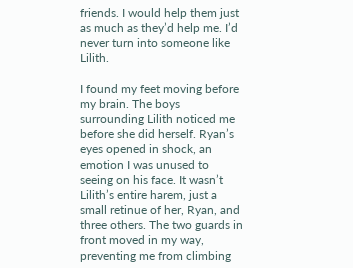friends. I would help them just as much as they’d help me. I’d never turn into someone like Lilith.

I found my feet moving before my brain. The boys surrounding Lilith noticed me before she did herself. Ryan’s eyes opened in shock, an emotion I was unused to seeing on his face. It wasn’t Lilith’s entire harem, just a small retinue of her, Ryan, and three others. The two guards in front moved in my way, preventing me from climbing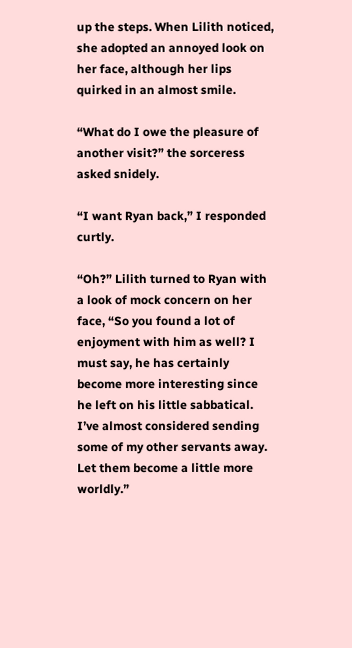up the steps. When Lilith noticed, she adopted an annoyed look on her face, although her lips quirked in an almost smile.

“What do I owe the pleasure of another visit?” the sorceress asked snidely.

“I want Ryan back,” I responded curtly.

“Oh?” Lilith turned to Ryan with a look of mock concern on her face, “So you found a lot of enjoyment with him as well? I must say, he has certainly become more interesting since he left on his little sabbatical. I’ve almost considered sending some of my other servants away. Let them become a little more worldly.”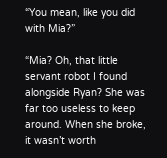“You mean, like you did with Mia?”

“Mia? Oh, that little servant robot I found alongside Ryan? She was far too useless to keep around. When she broke, it wasn’t worth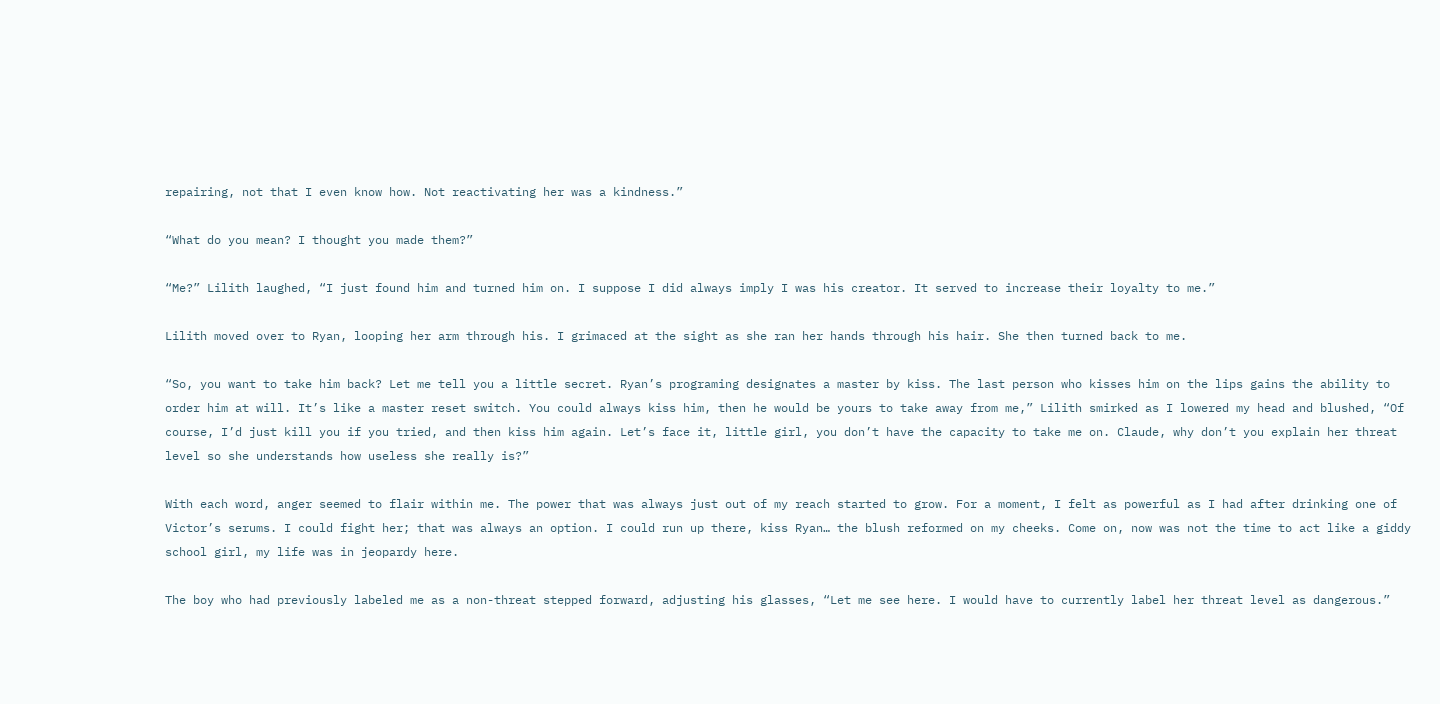repairing, not that I even know how. Not reactivating her was a kindness.”

“What do you mean? I thought you made them?”

“Me?” Lilith laughed, “I just found him and turned him on. I suppose I did always imply I was his creator. It served to increase their loyalty to me.”

Lilith moved over to Ryan, looping her arm through his. I grimaced at the sight as she ran her hands through his hair. She then turned back to me.

“So, you want to take him back? Let me tell you a little secret. Ryan’s programing designates a master by kiss. The last person who kisses him on the lips gains the ability to order him at will. It’s like a master reset switch. You could always kiss him, then he would be yours to take away from me,” Lilith smirked as I lowered my head and blushed, “Of course, I’d just kill you if you tried, and then kiss him again. Let’s face it, little girl, you don’t have the capacity to take me on. Claude, why don’t you explain her threat level so she understands how useless she really is?”

With each word, anger seemed to flair within me. The power that was always just out of my reach started to grow. For a moment, I felt as powerful as I had after drinking one of Victor’s serums. I could fight her; that was always an option. I could run up there, kiss Ryan… the blush reformed on my cheeks. Come on, now was not the time to act like a giddy school girl, my life was in jeopardy here.

The boy who had previously labeled me as a non-threat stepped forward, adjusting his glasses, “Let me see here. I would have to currently label her threat level as dangerous.”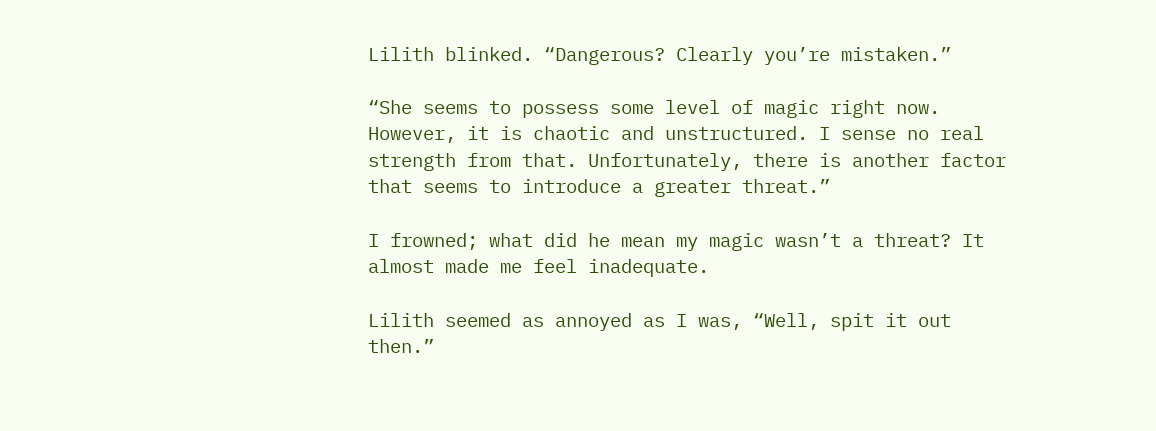Lilith blinked. “Dangerous? Clearly you’re mistaken.”

“She seems to possess some level of magic right now. However, it is chaotic and unstructured. I sense no real strength from that. Unfortunately, there is another factor that seems to introduce a greater threat.”

I frowned; what did he mean my magic wasn’t a threat? It almost made me feel inadequate.

Lilith seemed as annoyed as I was, “Well, spit it out then.”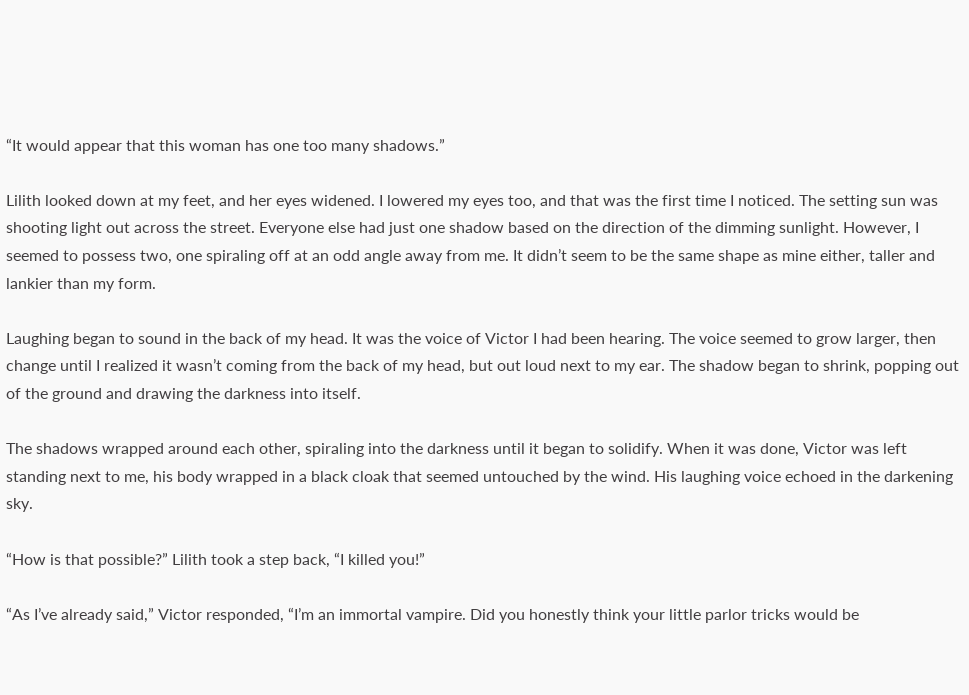“It would appear that this woman has one too many shadows.”

Lilith looked down at my feet, and her eyes widened. I lowered my eyes too, and that was the first time I noticed. The setting sun was shooting light out across the street. Everyone else had just one shadow based on the direction of the dimming sunlight. However, I seemed to possess two, one spiraling off at an odd angle away from me. It didn’t seem to be the same shape as mine either, taller and lankier than my form.

Laughing began to sound in the back of my head. It was the voice of Victor I had been hearing. The voice seemed to grow larger, then change until I realized it wasn’t coming from the back of my head, but out loud next to my ear. The shadow began to shrink, popping out of the ground and drawing the darkness into itself.

The shadows wrapped around each other, spiraling into the darkness until it began to solidify. When it was done, Victor was left standing next to me, his body wrapped in a black cloak that seemed untouched by the wind. His laughing voice echoed in the darkening sky.

“How is that possible?” Lilith took a step back, “I killed you!”

“As I’ve already said,” Victor responded, “I’m an immortal vampire. Did you honestly think your little parlor tricks would be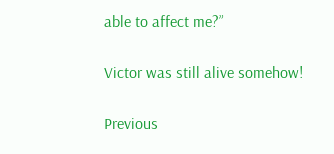able to affect me?”

Victor was still alive somehow!

Previous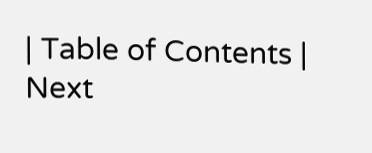| Table of Contents | Next